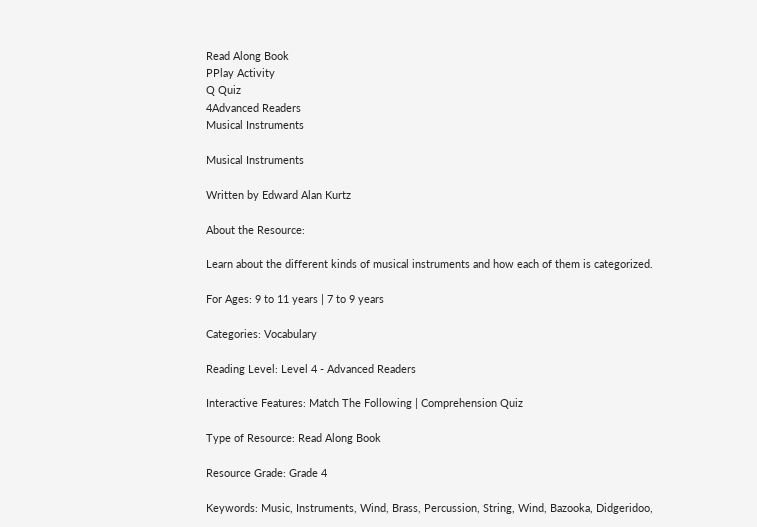Read Along Book
PPlay Activity
Q Quiz
4Advanced Readers
Musical Instruments

Musical Instruments

Written by Edward Alan Kurtz

About the Resource:

Learn about the different kinds of musical instruments and how each of them is categorized.

For Ages: 9 to 11 years | 7 to 9 years

Categories: Vocabulary

Reading Level: Level 4 - Advanced Readers

Interactive Features: Match The Following | Comprehension Quiz

Type of Resource: Read Along Book

Resource Grade: Grade 4

Keywords: Music, Instruments, Wind, Brass, Percussion, String, Wind, Bazooka, Didgeridoo,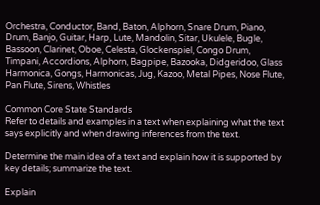Orchestra, Conductor, Band, Baton, Alphorn, Snare Drum, Piano, Drum, Banjo, Guitar, Harp, Lute, Mandolin, Sitar, Ukulele, Bugle, Bassoon, Clarinet, Oboe, Celesta, Glockenspiel, Congo Drum, Timpani, Accordions, Alphorn, Bagpipe, Bazooka, Didgeridoo, Glass Harmonica, Gongs, Harmonicas, Jug, Kazoo, Metal Pipes, Nose Flute, Pan Flute, Sirens, Whistles

Common Core State Standards
Refer to details and examples in a text when explaining what the text says explicitly and when drawing inferences from the text.

Determine the main idea of a text and explain how it is supported by key details; summarize the text.

Explain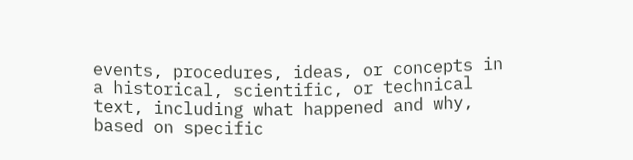events, procedures, ideas, or concepts in a historical, scientific, or technical text, including what happened and why, based on specific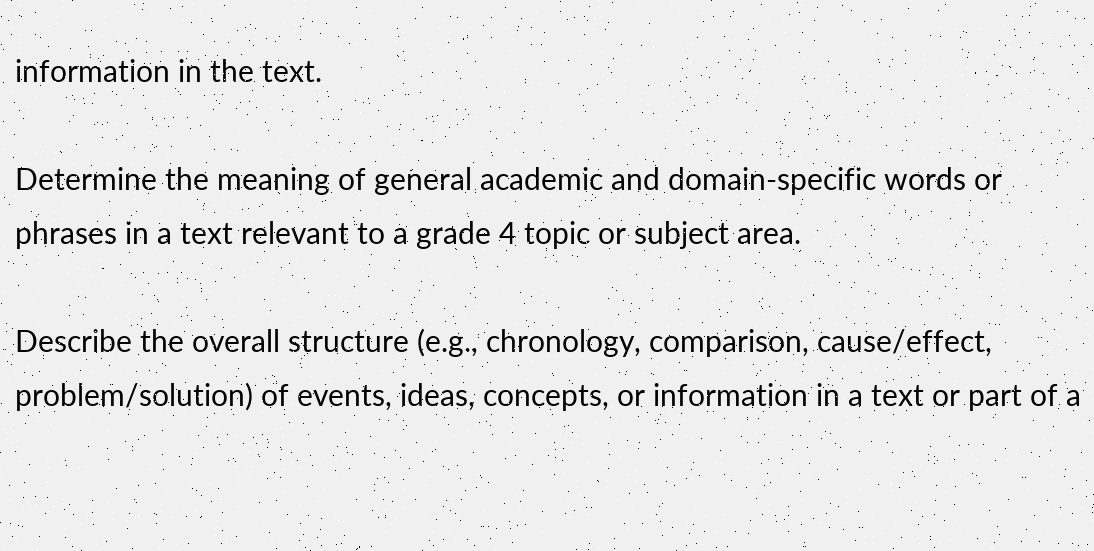information in the text.

Determine the meaning of general academic and domain-specific words or phrases in a text relevant to a grade 4 topic or subject area.

Describe the overall structure (e.g., chronology, comparison, cause/effect, problem/solution) of events, ideas, concepts, or information in a text or part of a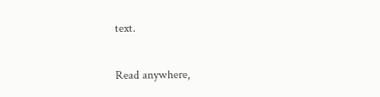text.

Read anywhere,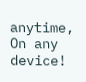anytime, On any device!